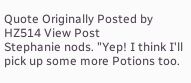Quote Originally Posted by HZ514 View Post
Stephanie nods. "Yep! I think I'll pick up some more Potions too.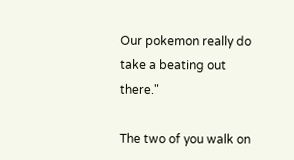Our pokemon really do take a beating out there."

The two of you walk on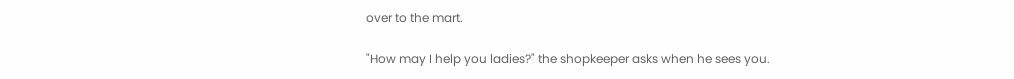over to the mart.

"How may I help you ladies?" the shopkeeper asks when he sees you.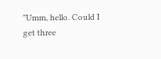"Umm, hello. Could I get three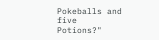Pokeballs and five Potions?"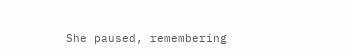She paused, remembering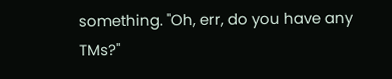something. "Oh, err, do you have any TMs?"